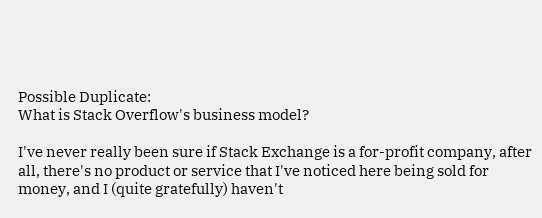Possible Duplicate:
What is Stack Overflow's business model?

I've never really been sure if Stack Exchange is a for-profit company, after all, there's no product or service that I've noticed here being sold for money, and I (quite gratefully) haven't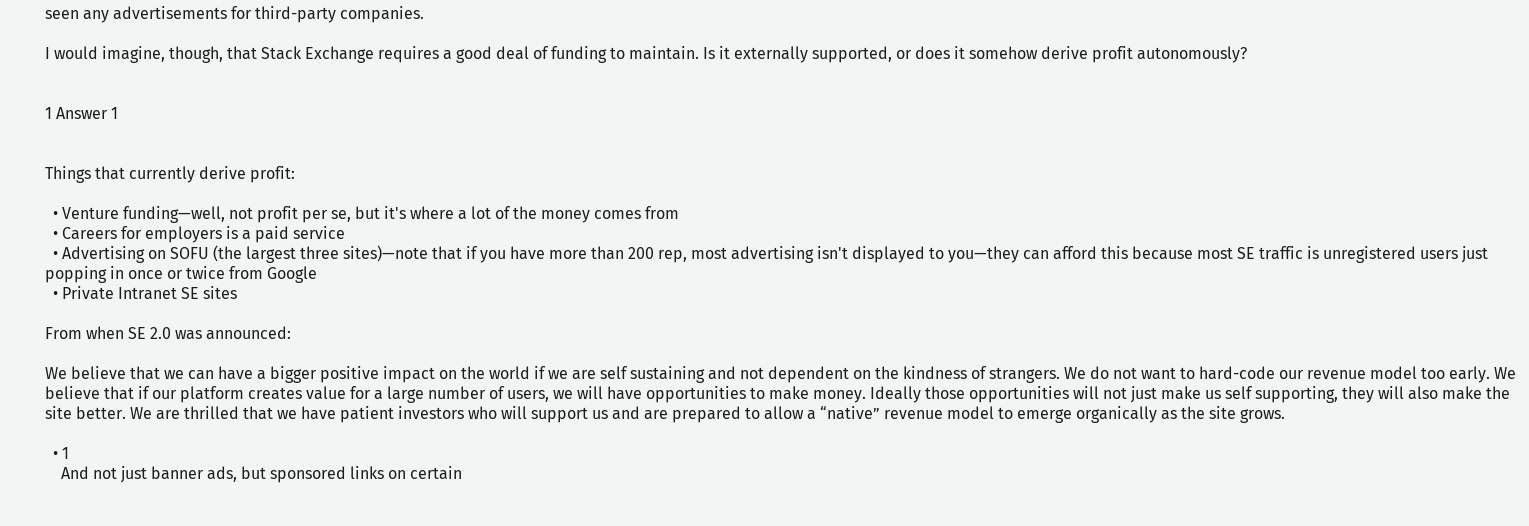seen any advertisements for third-party companies.

I would imagine, though, that Stack Exchange requires a good deal of funding to maintain. Is it externally supported, or does it somehow derive profit autonomously?


1 Answer 1


Things that currently derive profit:

  • Venture funding—well, not profit per se, but it's where a lot of the money comes from
  • Careers for employers is a paid service
  • Advertising on SOFU (the largest three sites)—note that if you have more than 200 rep, most advertising isn't displayed to you—they can afford this because most SE traffic is unregistered users just popping in once or twice from Google
  • Private Intranet SE sites

From when SE 2.0 was announced:

We believe that we can have a bigger positive impact on the world if we are self sustaining and not dependent on the kindness of strangers. We do not want to hard-code our revenue model too early. We believe that if our platform creates value for a large number of users, we will have opportunities to make money. Ideally those opportunities will not just make us self supporting, they will also make the site better. We are thrilled that we have patient investors who will support us and are prepared to allow a “native” revenue model to emerge organically as the site grows.

  • 1
    And not just banner ads, but sponsored links on certain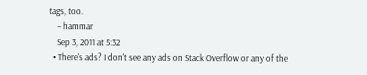tags, too.
    – hammar
    Sep 3, 2011 at 5:32
  • There's ads? I don't see any ads on Stack Overflow or any of the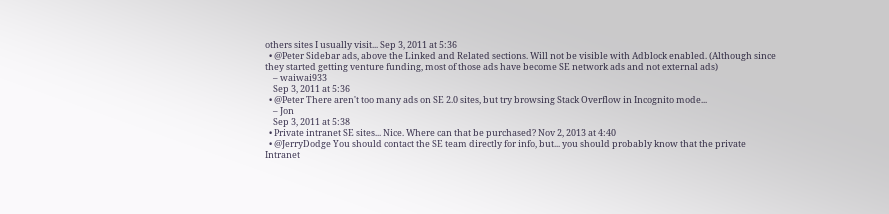others sites I usually visit... Sep 3, 2011 at 5:36
  • @Peter Sidebar ads, above the Linked and Related sections. Will not be visible with Adblock enabled. (Although since they started getting venture funding, most of those ads have become SE network ads and not external ads)
    – waiwai933
    Sep 3, 2011 at 5:36
  • @Peter There aren't too many ads on SE 2.0 sites, but try browsing Stack Overflow in Incognito mode...
    – Jon
    Sep 3, 2011 at 5:38
  • Private intranet SE sites... Nice. Where can that be purchased? Nov 2, 2013 at 4:40
  • @JerryDodge You should contact the SE team directly for info, but... you should probably know that the private Intranet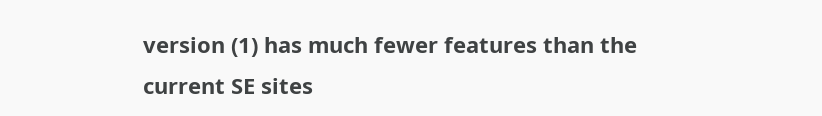version (1) has much fewer features than the current SE sites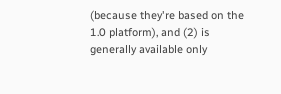(because they're based on the 1.0 platform), and (2) is generally available only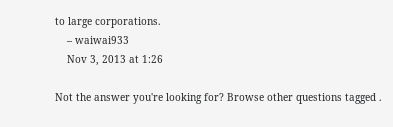to large corporations.
    – waiwai933
    Nov 3, 2013 at 1:26

Not the answer you're looking for? Browse other questions tagged .